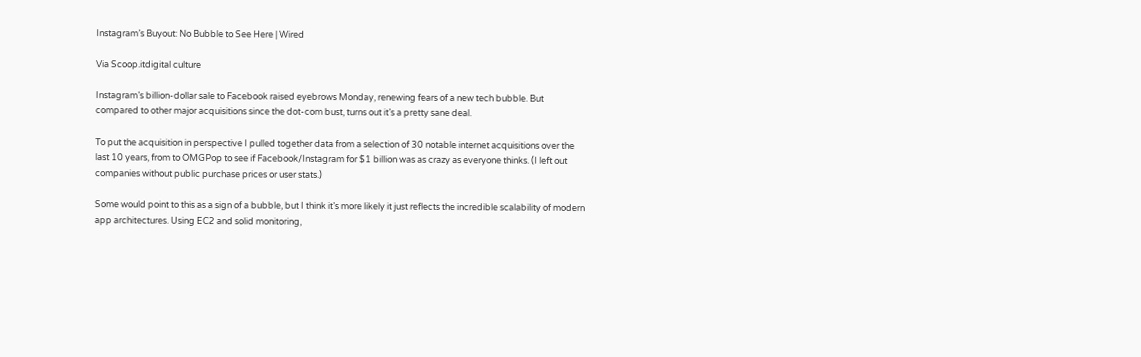Instagram’s Buyout: No Bubble to See Here | Wired

Via Scoop.itdigital culture

Instagram’s billion-dollar sale to Facebook raised eyebrows Monday, renewing fears of a new tech bubble. But compared to other major acquisitions since the dot-com bust, turns out it’s a pretty sane deal.

To put the acquisition in perspective I pulled together data from a selection of 30 notable internet acquisitions over the last 10 years, from to OMGPop to see if Facebook/Instagram for $1 billion was as crazy as everyone thinks. (I left out companies without public purchase prices or user stats.)

Some would point to this as a sign of a bubble, but I think it’s more likely it just reflects the incredible scalability of modern app architectures. Using EC2 and solid monitoring,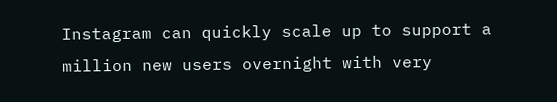Instagram can quickly scale up to support a million new users overnight with very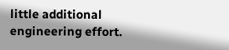little additional engineering effort.